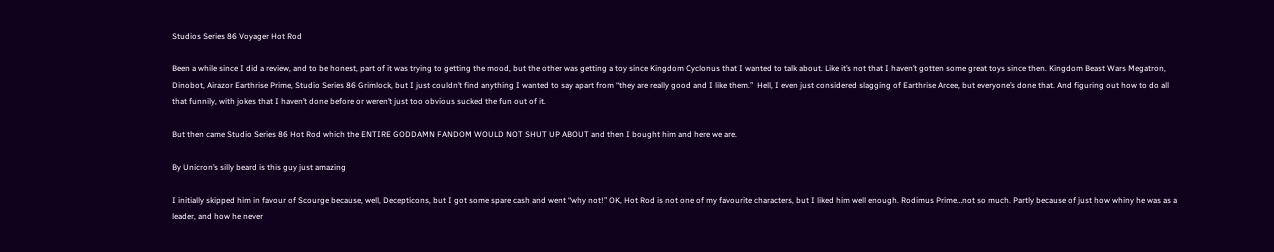Studios Series 86 Voyager Hot Rod

Been a while since I did a review, and to be honest, part of it was trying to getting the mood, but the other was getting a toy since Kingdom Cyclonus that I wanted to talk about. Like it’s not that I haven’t gotten some great toys since then. Kingdom Beast Wars Megatron, Dinobot, Airazor Earthrise Prime, Studio Series 86 Grimlock, but I just couldn’t find anything I wanted to say apart from “they are really good and I like them.”  Hell, I even just considered slagging of Earthrise Arcee, but everyone’s done that. And figuring out how to do all that funnily, with jokes that I haven’t done before or weren’t just too obvious sucked the fun out of it.

But then came Studio Series 86 Hot Rod which the ENTIRE GODDAMN FANDOM WOULD NOT SHUT UP ABOUT and then I bought him and here we are.

By Unicron’s silly beard is this guy just amazing

I initially skipped him in favour of Scourge because, well, Decepticons, but I got some spare cash and went “why not!” OK, Hot Rod is not one of my favourite characters, but I liked him well enough. Rodimus Prime…not so much. Partly because of just how whiny he was as a leader, and how he never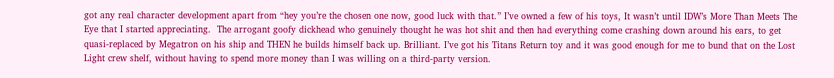got any real character development apart from “hey you’re the chosen one now, good luck with that.” I’ve owned a few of his toys, It wasn’t until IDW’s More Than Meets The Eye that I started appreciating.  The arrogant goofy dickhead who genuinely thought he was hot shit and then had everything come crashing down around his ears, to get quasi-replaced by Megatron on his ship and THEN he builds himself back up. Brilliant. I’ve got his Titans Return toy and it was good enough for me to bund that on the Lost Light crew shelf, without having to spend more money than I was willing on a third-party version.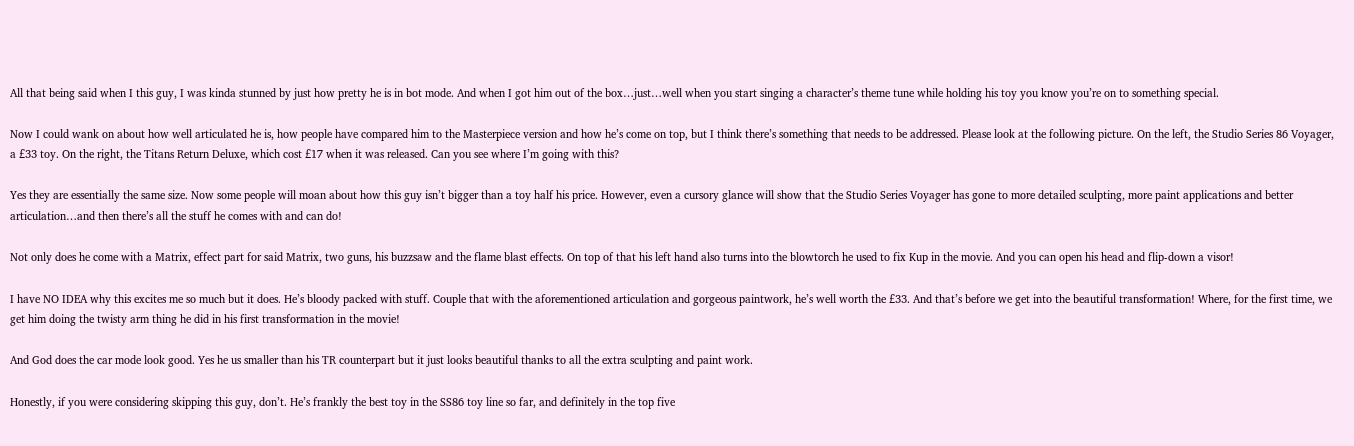All that being said when I this guy, I was kinda stunned by just how pretty he is in bot mode. And when I got him out of the box…just…well when you start singing a character’s theme tune while holding his toy you know you’re on to something special.

Now I could wank on about how well articulated he is, how people have compared him to the Masterpiece version and how he’s come on top, but I think there’s something that needs to be addressed. Please look at the following picture. On the left, the Studio Series 86 Voyager, a £33 toy. On the right, the Titans Return Deluxe, which cost £17 when it was released. Can you see where I’m going with this?

Yes they are essentially the same size. Now some people will moan about how this guy isn’t bigger than a toy half his price. However, even a cursory glance will show that the Studio Series Voyager has gone to more detailed sculpting, more paint applications and better articulation…and then there’s all the stuff he comes with and can do!

Not only does he come with a Matrix, effect part for said Matrix, two guns, his buzzsaw and the flame blast effects. On top of that his left hand also turns into the blowtorch he used to fix Kup in the movie. And you can open his head and flip-down a visor!

I have NO IDEA why this excites me so much but it does. He’s bloody packed with stuff. Couple that with the aforementioned articulation and gorgeous paintwork, he’s well worth the £33. And that’s before we get into the beautiful transformation! Where, for the first time, we get him doing the twisty arm thing he did in his first transformation in the movie!

And God does the car mode look good. Yes he us smaller than his TR counterpart but it just looks beautiful thanks to all the extra sculpting and paint work.

Honestly, if you were considering skipping this guy, don’t. He’s frankly the best toy in the SS86 toy line so far, and definitely in the top five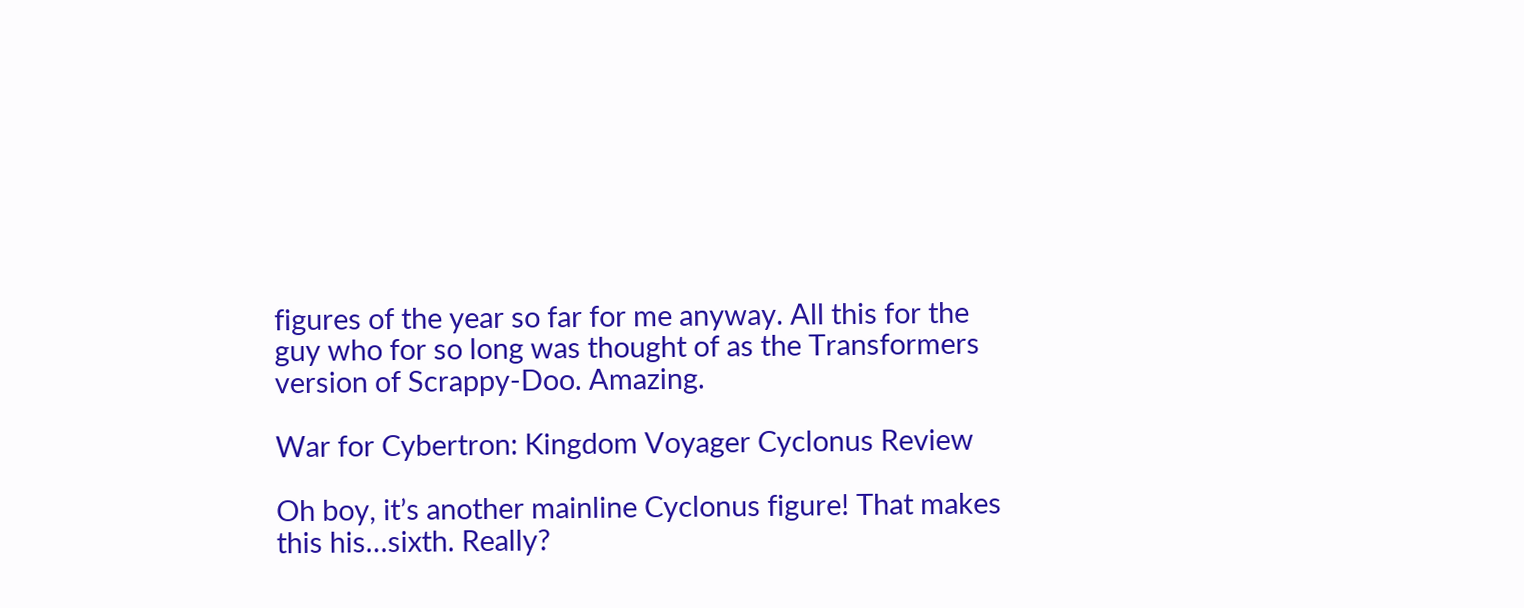figures of the year so far for me anyway. All this for the guy who for so long was thought of as the Transformers version of Scrappy-Doo. Amazing.

War for Cybertron: Kingdom Voyager Cyclonus Review

Oh boy, it’s another mainline Cyclonus figure! That makes this his…sixth. Really?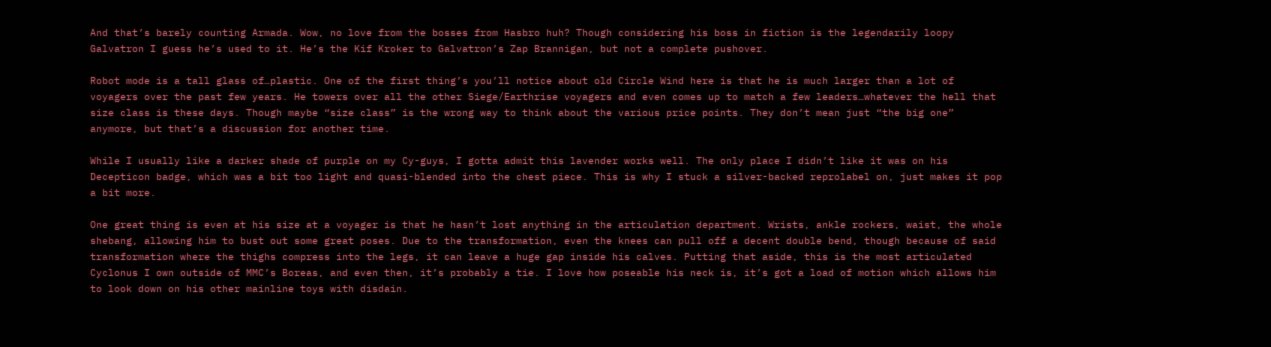And that’s barely counting Armada. Wow, no love from the bosses from Hasbro huh? Though considering his boss in fiction is the legendarily loopy Galvatron I guess he’s used to it. He’s the Kif Kroker to Galvatron’s Zap Brannigan, but not a complete pushover.

Robot mode is a tall glass of…plastic. One of the first thing’s you’ll notice about old Circle Wind here is that he is much larger than a lot of voyagers over the past few years. He towers over all the other Siege/Earthrise voyagers and even comes up to match a few leaders…whatever the hell that size class is these days. Though maybe “size class” is the wrong way to think about the various price points. They don’t mean just “the big one” anymore, but that’s a discussion for another time.

While I usually like a darker shade of purple on my Cy-guys, I gotta admit this lavender works well. The only place I didn’t like it was on his Decepticon badge, which was a bit too light and quasi-blended into the chest piece. This is why I stuck a silver-backed reprolabel on, just makes it pop a bit more.

One great thing is even at his size at a voyager is that he hasn’t lost anything in the articulation department. Wrists, ankle rockers, waist, the whole shebang, allowing him to bust out some great poses. Due to the transformation, even the knees can pull off a decent double bend, though because of said transformation where the thighs compress into the legs, it can leave a huge gap inside his calves. Putting that aside, this is the most articulated Cyclonus I own outside of MMC’s Boreas, and even then, it’s probably a tie. I love how poseable his neck is, it’s got a load of motion which allows him to look down on his other mainline toys with disdain.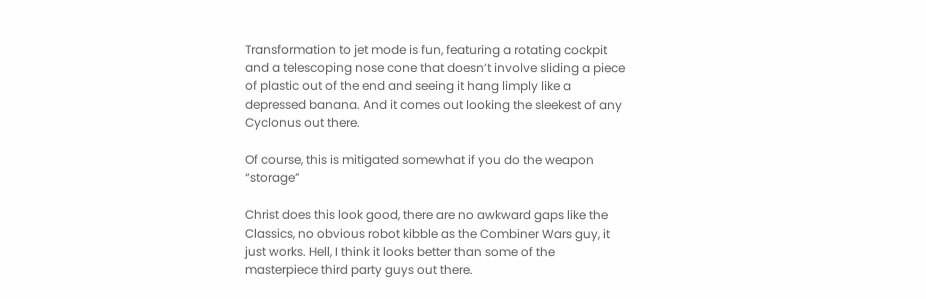Transformation to jet mode is fun, featuring a rotating cockpit and a telescoping nose cone that doesn’t involve sliding a piece of plastic out of the end and seeing it hang limply like a depressed banana. And it comes out looking the sleekest of any Cyclonus out there.

Of course, this is mitigated somewhat if you do the weapon “storage”

Christ does this look good, there are no awkward gaps like the Classics, no obvious robot kibble as the Combiner Wars guy, it just works. Hell, I think it looks better than some of the masterpiece third party guys out there.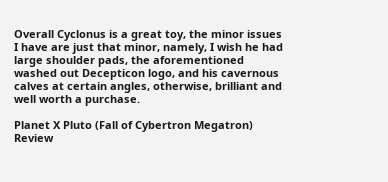Overall Cyclonus is a great toy, the minor issues I have are just that minor, namely, I wish he had large shoulder pads, the aforementioned washed out Decepticon logo, and his cavernous calves at certain angles, otherwise, brilliant and well worth a purchase.

Planet X Pluto (Fall of Cybertron Megatron) Review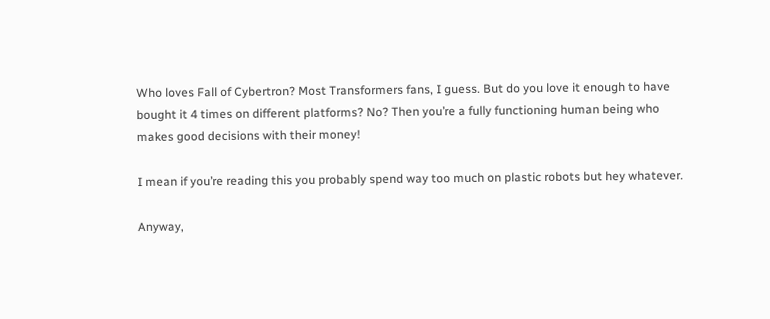Who loves Fall of Cybertron? Most Transformers fans, I guess. But do you love it enough to have bought it 4 times on different platforms? No? Then you’re a fully functioning human being who makes good decisions with their money!

I mean if you’re reading this you probably spend way too much on plastic robots but hey whatever.

Anyway,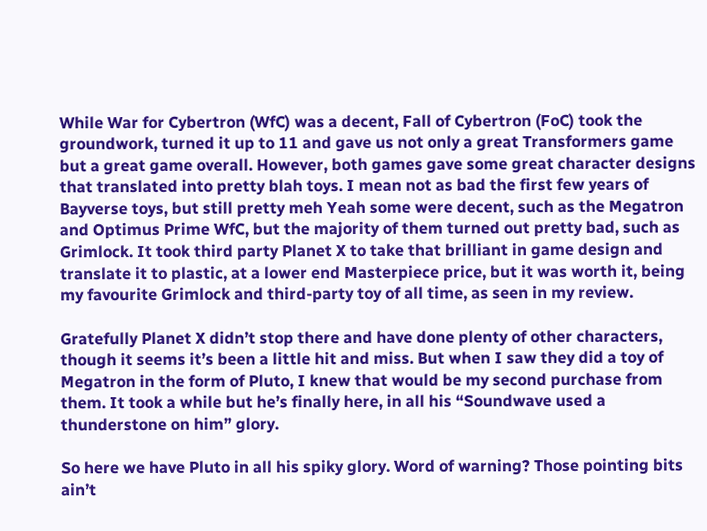While War for Cybertron (WfC) was a decent, Fall of Cybertron (FoC) took the groundwork, turned it up to 11 and gave us not only a great Transformers game but a great game overall. However, both games gave some great character designs that translated into pretty blah toys. I mean not as bad the first few years of Bayverse toys, but still pretty meh Yeah some were decent, such as the Megatron and Optimus Prime WfC, but the majority of them turned out pretty bad, such as Grimlock. It took third party Planet X to take that brilliant in game design and translate it to plastic, at a lower end Masterpiece price, but it was worth it, being my favourite Grimlock and third-party toy of all time, as seen in my review.

Gratefully Planet X didn’t stop there and have done plenty of other characters, though it seems it’s been a little hit and miss. But when I saw they did a toy of Megatron in the form of Pluto, I knew that would be my second purchase from them. It took a while but he’s finally here, in all his “Soundwave used a thunderstone on him” glory.

So here we have Pluto in all his spiky glory. Word of warning? Those pointing bits ain’t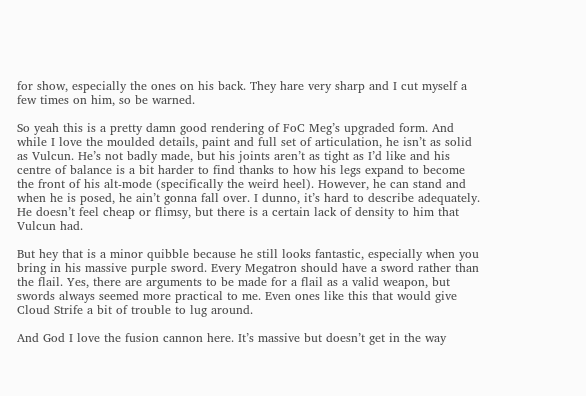for show, especially the ones on his back. They hare very sharp and I cut myself a few times on him, so be warned.

So yeah this is a pretty damn good rendering of FoC Meg’s upgraded form. And while I love the moulded details, paint and full set of articulation, he isn’t as solid as Vulcun. He’s not badly made, but his joints aren’t as tight as I’d like and his centre of balance is a bit harder to find thanks to how his legs expand to become the front of his alt-mode (specifically the weird heel). However, he can stand and when he is posed, he ain’t gonna fall over. I dunno, it’s hard to describe adequately. He doesn’t feel cheap or flimsy, but there is a certain lack of density to him that Vulcun had.

But hey that is a minor quibble because he still looks fantastic, especially when you bring in his massive purple sword. Every Megatron should have a sword rather than the flail. Yes, there are arguments to be made for a flail as a valid weapon, but swords always seemed more practical to me. Even ones like this that would give Cloud Strife a bit of trouble to lug around.

And God I love the fusion cannon here. It’s massive but doesn’t get in the way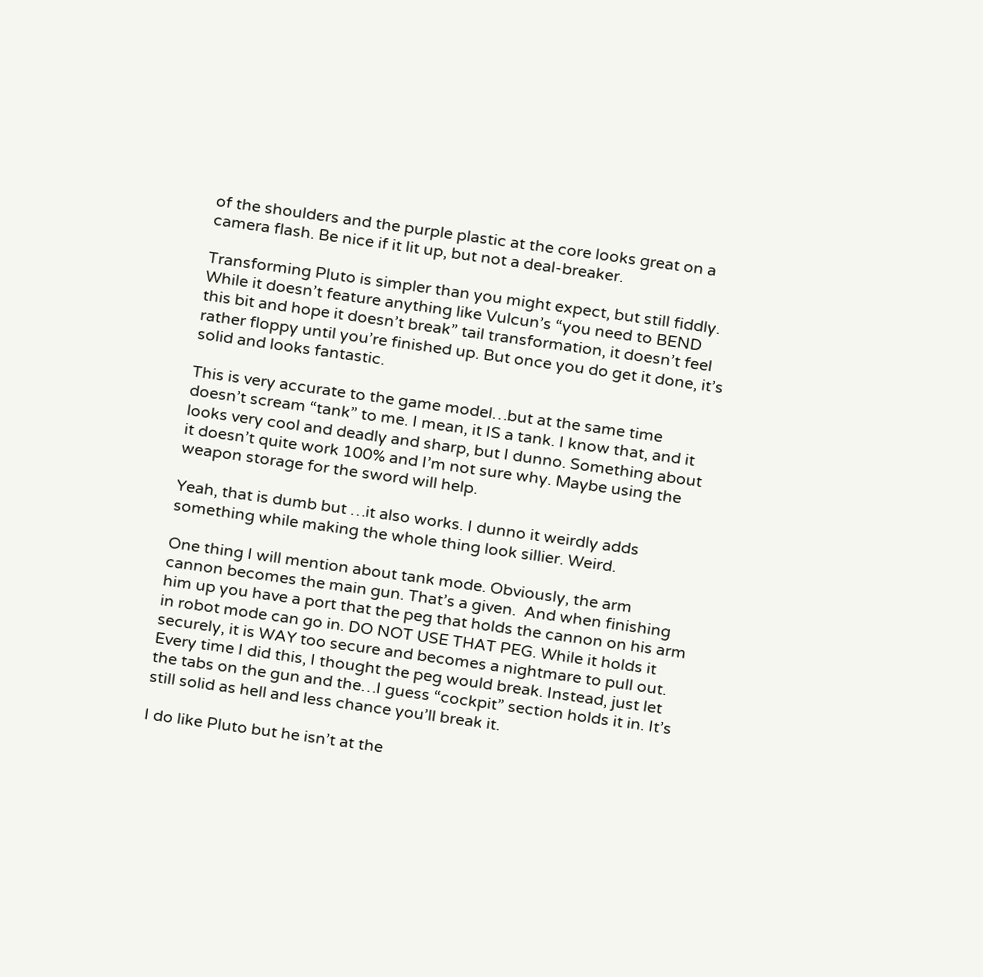of the shoulders and the purple plastic at the core looks great on a camera flash. Be nice if it lit up, but not a deal-breaker.

Transforming Pluto is simpler than you might expect, but still fiddly. While it doesn’t feature anything like Vulcun’s “you need to BEND this bit and hope it doesn’t break” tail transformation, it doesn’t feel rather floppy until you’re finished up. But once you do get it done, it’s solid and looks fantastic.

This is very accurate to the game model…but at the same time doesn’t scream “tank” to me. I mean, it IS a tank. I know that, and it looks very cool and deadly and sharp, but I dunno. Something about it doesn’t quite work 100% and I’m not sure why. Maybe using the weapon storage for the sword will help.

Yeah, that is dumb but …it also works. I dunno it weirdly adds something while making the whole thing look sillier. Weird.

One thing I will mention about tank mode. Obviously, the arm cannon becomes the main gun. That’s a given.  And when finishing him up you have a port that the peg that holds the cannon on his arm in robot mode can go in. DO NOT USE THAT PEG. While it holds it securely, it is WAY too secure and becomes a nightmare to pull out. Every time I did this, I thought the peg would break. Instead, just let the tabs on the gun and the…I guess “cockpit” section holds it in. It’s still solid as hell and less chance you’ll break it.

I do like Pluto but he isn’t at the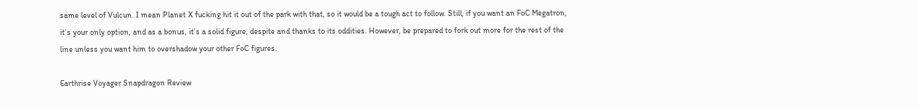same level of Vulcun. I mean Planet X fucking hit it out of the park with that, so it would be a tough act to follow. Still, if you want an FoC Megatron, it’s your only option, and as a bonus, it’s a solid figure, despite and thanks to its oddities. However, be prepared to fork out more for the rest of the line unless you want him to overshadow your other FoC figures.

Earthrise Voyager Snapdragon Review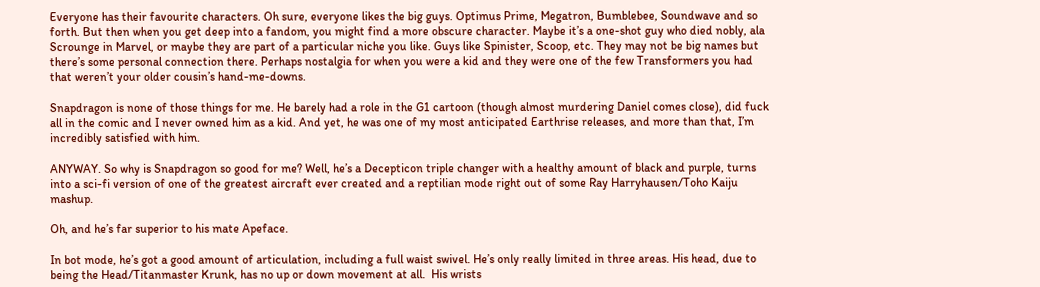Everyone has their favourite characters. Oh sure, everyone likes the big guys. Optimus Prime, Megatron, Bumblebee, Soundwave and so forth. But then when you get deep into a fandom, you might find a more obscure character. Maybe it’s a one-shot guy who died nobly, ala Scrounge in Marvel, or maybe they are part of a particular niche you like. Guys like Spinister, Scoop, etc. They may not be big names but there’s some personal connection there. Perhaps nostalgia for when you were a kid and they were one of the few Transformers you had that weren’t your older cousin’s hand-me-downs.

Snapdragon is none of those things for me. He barely had a role in the G1 cartoon (though almost murdering Daniel comes close), did fuck all in the comic and I never owned him as a kid. And yet, he was one of my most anticipated Earthrise releases, and more than that, I’m incredibly satisfied with him.

ANYWAY. So why is Snapdragon so good for me? Well, he’s a Decepticon triple changer with a healthy amount of black and purple, turns into a sci-fi version of one of the greatest aircraft ever created and a reptilian mode right out of some Ray Harryhausen/Toho Kaiju mashup.

Oh, and he’s far superior to his mate Apeface.

In bot mode, he’s got a good amount of articulation, including a full waist swivel. He’s only really limited in three areas. His head, due to being the Head/Titanmaster Krunk, has no up or down movement at all.  His wrists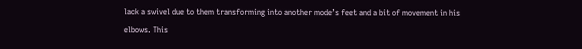lack a swivel due to them transforming into another mode’s feet and a bit of movement in his elbows. This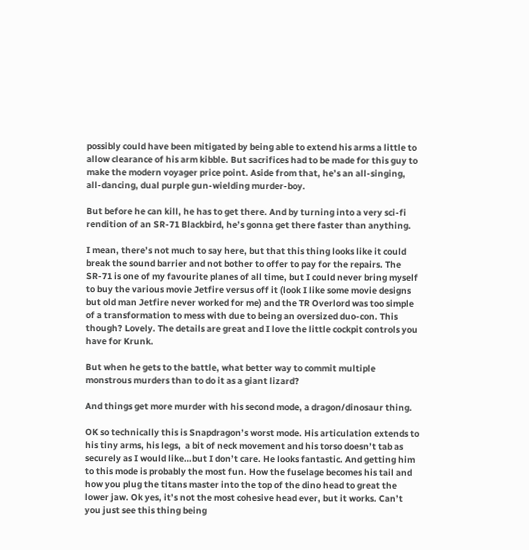possibly could have been mitigated by being able to extend his arms a little to allow clearance of his arm kibble. But sacrifices had to be made for this guy to make the modern voyager price point. Aside from that, he’s an all-singing, all-dancing, dual purple gun-wielding murder-boy.

But before he can kill, he has to get there. And by turning into a very sci-fi rendition of an SR-71 Blackbird, he’s gonna get there faster than anything.

I mean, there’s not much to say here, but that this thing looks like it could break the sound barrier and not bother to offer to pay for the repairs. The SR-71 is one of my favourite planes of all time, but I could never bring myself to buy the various movie Jetfire versus off it (look I like some movie designs but old man Jetfire never worked for me) and the TR Overlord was too simple of a transformation to mess with due to being an oversized duo-con. This though? Lovely. The details are great and I love the little cockpit controls you have for Krunk.

But when he gets to the battle, what better way to commit multiple monstrous murders than to do it as a giant lizard?

And things get more murder with his second mode, a dragon/dinosaur thing.

OK so technically this is Snapdragon’s worst mode. His articulation extends to his tiny arms, his legs,  a bit of neck movement and his torso doesn’t tab as securely as I would like…but I don’t care. He looks fantastic. And getting him to this mode is probably the most fun. How the fuselage becomes his tail and how you plug the titans master into the top of the dino head to great the lower jaw. Ok yes, it’s not the most cohesive head ever, but it works. Can’t you just see this thing being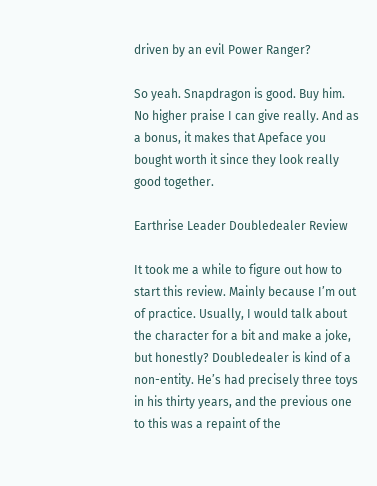driven by an evil Power Ranger?

So yeah. Snapdragon is good. Buy him. No higher praise I can give really. And as a bonus, it makes that Apeface you bought worth it since they look really good together.

Earthrise Leader Doubledealer Review

It took me a while to figure out how to start this review. Mainly because I’m out of practice. Usually, I would talk about the character for a bit and make a joke, but honestly? Doubledealer is kind of a non-entity. He’s had precisely three toys in his thirty years, and the previous one to this was a repaint of the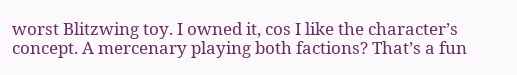worst Blitzwing toy. I owned it, cos I like the character’s concept. A mercenary playing both factions? That’s a fun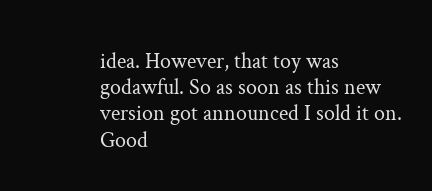idea. However, that toy was godawful. So as soon as this new version got announced I sold it on. Good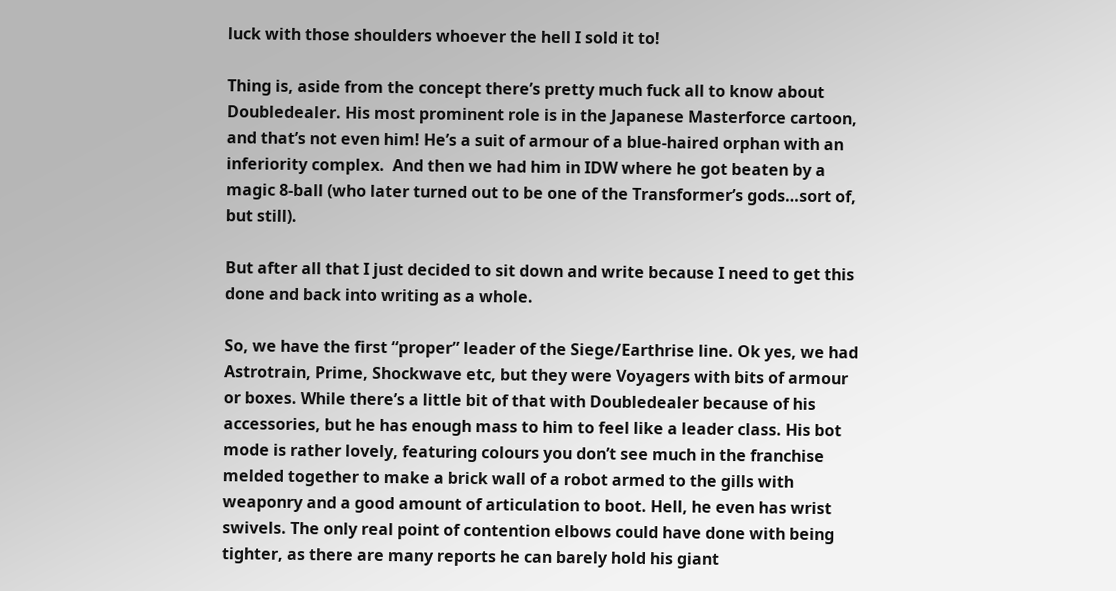luck with those shoulders whoever the hell I sold it to!

Thing is, aside from the concept there’s pretty much fuck all to know about Doubledealer. His most prominent role is in the Japanese Masterforce cartoon, and that’s not even him! He’s a suit of armour of a blue-haired orphan with an inferiority complex.  And then we had him in IDW where he got beaten by a magic 8-ball (who later turned out to be one of the Transformer’s gods…sort of, but still).

But after all that I just decided to sit down and write because I need to get this done and back into writing as a whole.

So, we have the first “proper” leader of the Siege/Earthrise line. Ok yes, we had Astrotrain, Prime, Shockwave etc, but they were Voyagers with bits of armour or boxes. While there’s a little bit of that with Doubledealer because of his accessories, but he has enough mass to him to feel like a leader class. His bot mode is rather lovely, featuring colours you don’t see much in the franchise melded together to make a brick wall of a robot armed to the gills with weaponry and a good amount of articulation to boot. Hell, he even has wrist swivels. The only real point of contention elbows could have done with being tighter, as there are many reports he can barely hold his giant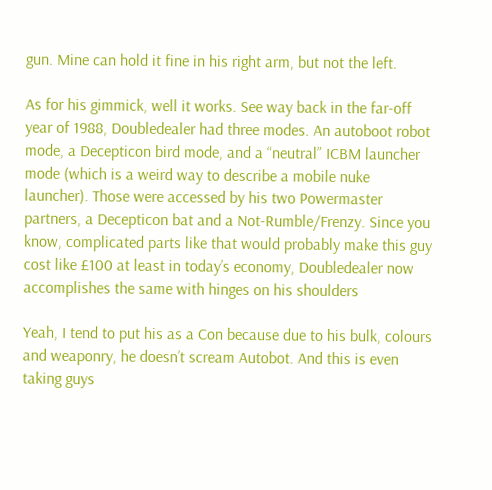gun. Mine can hold it fine in his right arm, but not the left.

As for his gimmick, well it works. See way back in the far-off year of 1988, Doubledealer had three modes. An autoboot robot mode, a Decepticon bird mode, and a “neutral” ICBM launcher mode (which is a weird way to describe a mobile nuke launcher). Those were accessed by his two Powermaster partners, a Decepticon bat and a Not-Rumble/Frenzy. Since you know, complicated parts like that would probably make this guy cost like £100 at least in today’s economy, Doubledealer now accomplishes the same with hinges on his shoulders

Yeah, I tend to put his as a Con because due to his bulk, colours and weaponry, he doesn’t scream Autobot. And this is even taking guys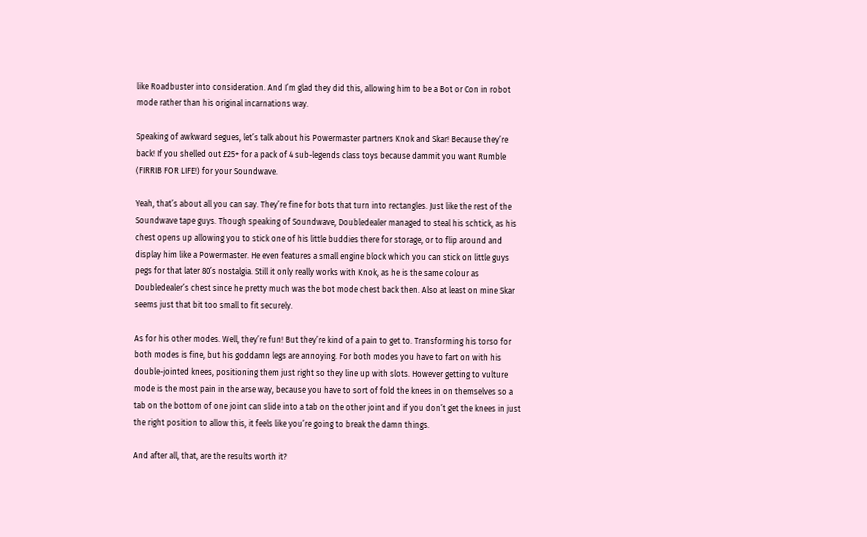like Roadbuster into consideration. And I’m glad they did this, allowing him to be a Bot or Con in robot mode rather than his original incarnations way.

Speaking of awkward segues, let’s talk about his Powermaster partners Knok and Skar! Because they’re back! If you shelled out £25+ for a pack of 4 sub-legends class toys because dammit you want Rumble (FIRRIB FOR LIFE!) for your Soundwave.

Yeah, that’s about all you can say. They’re fine for bots that turn into rectangles. Just like the rest of the Soundwave tape guys. Though speaking of Soundwave, Doubledealer managed to steal his schtick, as his chest opens up allowing you to stick one of his little buddies there for storage, or to flip around and display him like a Powermaster. He even features a small engine block which you can stick on little guys pegs for that later 80’s nostalgia. Still it only really works with Knok, as he is the same colour as Doubledealer’s chest since he pretty much was the bot mode chest back then. Also at least on mine Skar seems just that bit too small to fit securely.

As for his other modes. Well, they’re fun! But they’re kind of a pain to get to. Transforming his torso for both modes is fine, but his goddamn legs are annoying. For both modes you have to fart on with his double-jointed knees, positioning them just right so they line up with slots. However getting to vulture mode is the most pain in the arse way, because you have to sort of fold the knees in on themselves so a tab on the bottom of one joint can slide into a tab on the other joint and if you don’t get the knees in just the right position to allow this, it feels like you’re going to break the damn things.

And after all, that, are the results worth it?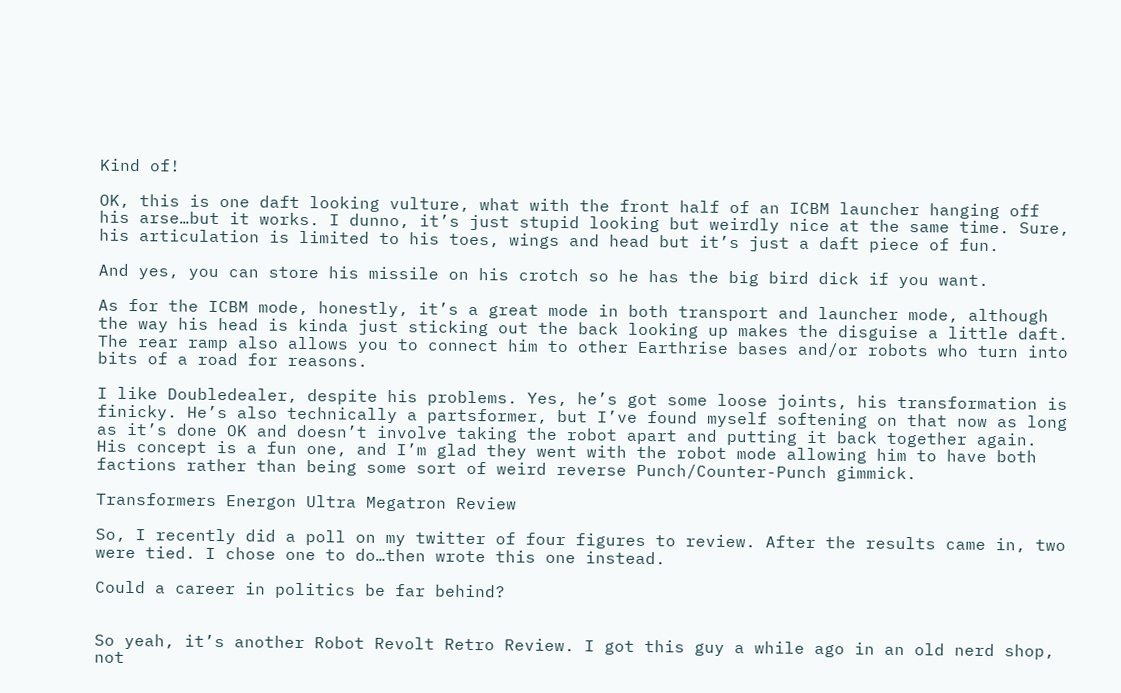Kind of!

OK, this is one daft looking vulture, what with the front half of an ICBM launcher hanging off his arse…but it works. I dunno, it’s just stupid looking but weirdly nice at the same time. Sure, his articulation is limited to his toes, wings and head but it’s just a daft piece of fun.

And yes, you can store his missile on his crotch so he has the big bird dick if you want.

As for the ICBM mode, honestly, it’s a great mode in both transport and launcher mode, although the way his head is kinda just sticking out the back looking up makes the disguise a little daft. The rear ramp also allows you to connect him to other Earthrise bases and/or robots who turn into bits of a road for reasons.

I like Doubledealer, despite his problems. Yes, he’s got some loose joints, his transformation is finicky. He’s also technically a partsformer, but I’ve found myself softening on that now as long as it’s done OK and doesn’t involve taking the robot apart and putting it back together again. His concept is a fun one, and I’m glad they went with the robot mode allowing him to have both factions rather than being some sort of weird reverse Punch/Counter-Punch gimmick.

Transformers Energon Ultra Megatron Review

So, I recently did a poll on my twitter of four figures to review. After the results came in, two were tied. I chose one to do…then wrote this one instead.

Could a career in politics be far behind?


So yeah, it’s another Robot Revolt Retro Review. I got this guy a while ago in an old nerd shop, not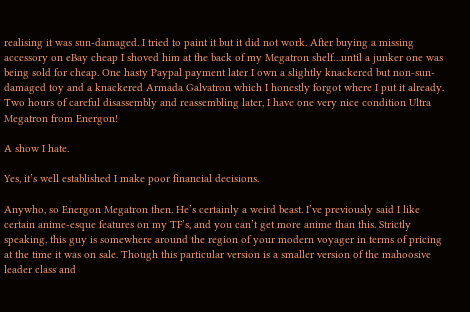realising it was sun-damaged. I tried to paint it but it did not work. After buying a missing accessory on eBay cheap I shoved him at the back of my Megatron shelf…until a junker one was being sold for cheap. One hasty Paypal payment later I own a slightly knackered but non-sun-damaged toy and a knackered Armada Galvatron which I honestly forgot where I put it already. Two hours of careful disassembly and reassembling later, I have one very nice condition Ultra Megatron from Energon!

A show I hate.

Yes, it’s well established I make poor financial decisions.

Anywho, so Energon Megatron then. He’s certainly a weird beast. I’ve previously said I like certain anime-esque features on my TF’s, and you can’t get more anime than this. Strictly speaking, this guy is somewhere around the region of your modern voyager in terms of pricing at the time it was on sale. Though this particular version is a smaller version of the mahoosive leader class and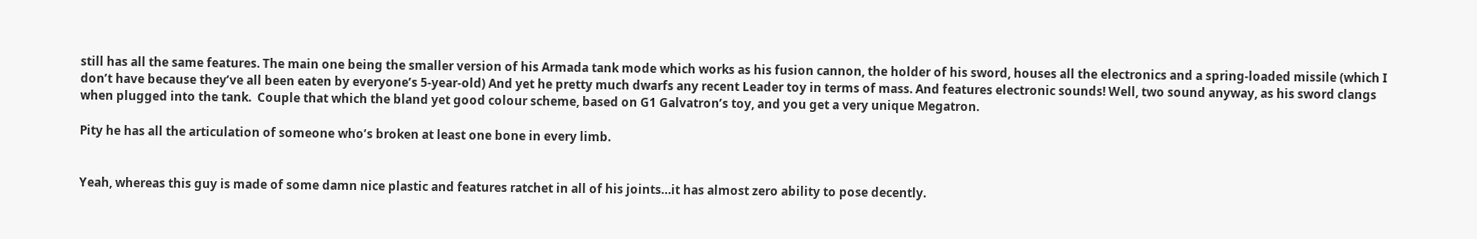still has all the same features. The main one being the smaller version of his Armada tank mode which works as his fusion cannon, the holder of his sword, houses all the electronics and a spring-loaded missile (which I don’t have because they’ve all been eaten by everyone’s 5-year-old) And yet he pretty much dwarfs any recent Leader toy in terms of mass. And features electronic sounds! Well, two sound anyway, as his sword clangs when plugged into the tank.  Couple that which the bland yet good colour scheme, based on G1 Galvatron’s toy, and you get a very unique Megatron.

Pity he has all the articulation of someone who’s broken at least one bone in every limb.


Yeah, whereas this guy is made of some damn nice plastic and features ratchet in all of his joints…it has almost zero ability to pose decently.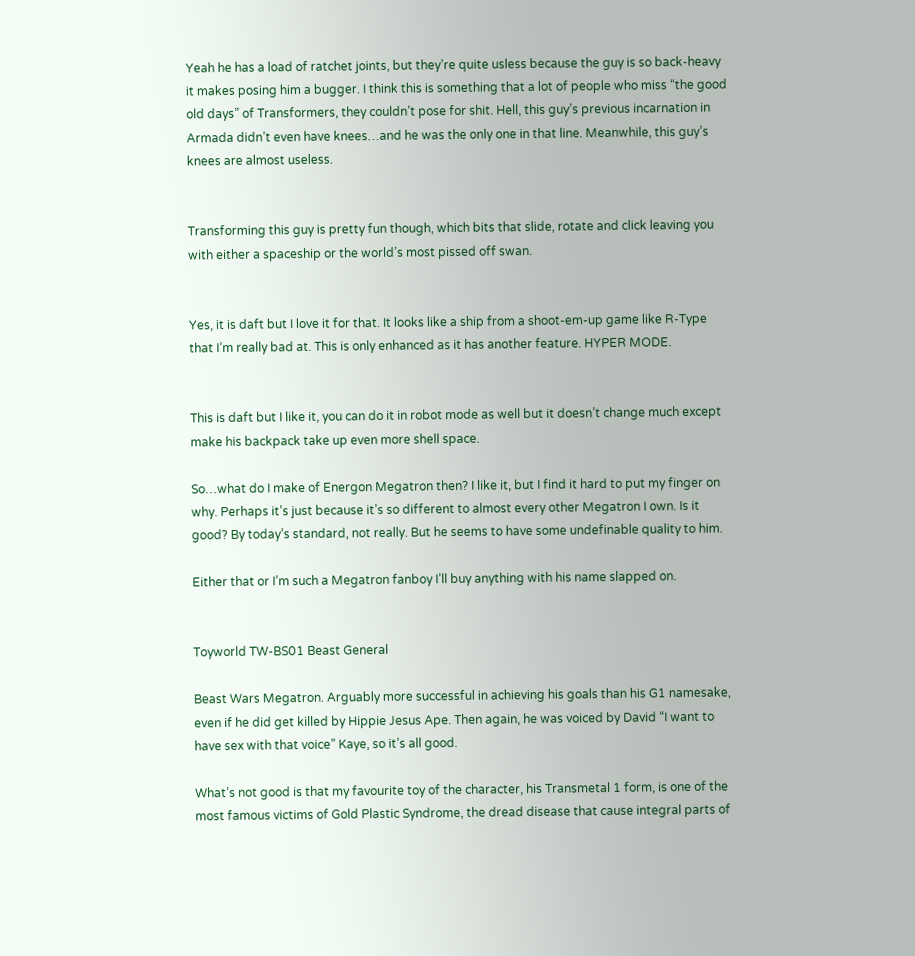Yeah he has a load of ratchet joints, but they’re quite usless because the guy is so back-heavy it makes posing him a bugger. I think this is something that a lot of people who miss “the good old days” of Transformers, they couldn’t pose for shit. Hell, this guy’s previous incarnation in Armada didn’t even have knees…and he was the only one in that line. Meanwhile, this guy’s knees are almost useless.


Transforming this guy is pretty fun though, which bits that slide, rotate and click leaving you with either a spaceship or the world’s most pissed off swan.


Yes, it is daft but I love it for that. It looks like a ship from a shoot-em-up game like R-Type that I’m really bad at. This is only enhanced as it has another feature. HYPER MODE.


This is daft but I like it, you can do it in robot mode as well but it doesn’t change much except make his backpack take up even more shell space.

So…what do I make of Energon Megatron then? I like it, but I find it hard to put my finger on why. Perhaps it’s just because it’s so different to almost every other Megatron I own. Is it good? By today’s standard, not really. But he seems to have some undefinable quality to him.

Either that or I’m such a Megatron fanboy I’ll buy anything with his name slapped on.


Toyworld TW-BS01 Beast General

Beast Wars Megatron. Arguably more successful in achieving his goals than his G1 namesake, even if he did get killed by Hippie Jesus Ape. Then again, he was voiced by David “I want to have sex with that voice” Kaye, so it’s all good.

What’s not good is that my favourite toy of the character, his Transmetal 1 form, is one of the most famous victims of Gold Plastic Syndrome, the dread disease that cause integral parts of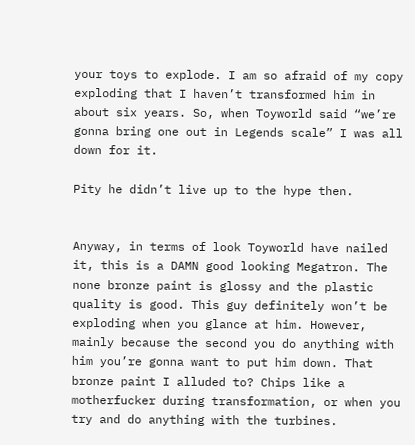your toys to explode. I am so afraid of my copy exploding that I haven’t transformed him in about six years. So, when Toyworld said “we’re gonna bring one out in Legends scale” I was all down for it.

Pity he didn’t live up to the hype then.


Anyway, in terms of look Toyworld have nailed it, this is a DAMN good looking Megatron. The none bronze paint is glossy and the plastic quality is good. This guy definitely won’t be exploding when you glance at him. However, mainly because the second you do anything with him you’re gonna want to put him down. That bronze paint I alluded to? Chips like a motherfucker during transformation, or when you try and do anything with the turbines.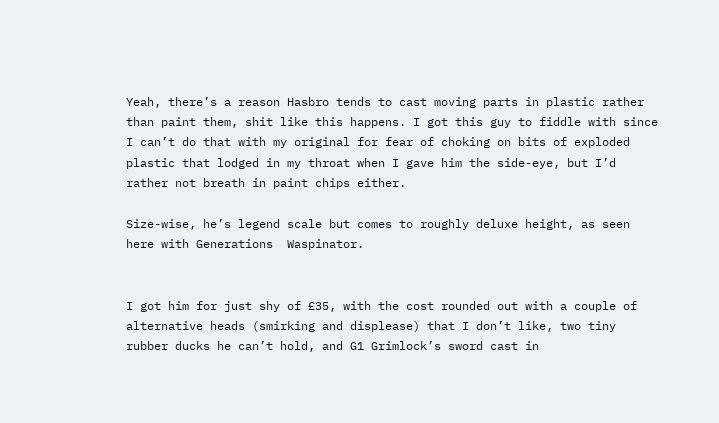Yeah, there’s a reason Hasbro tends to cast moving parts in plastic rather than paint them, shit like this happens. I got this guy to fiddle with since I can’t do that with my original for fear of choking on bits of exploded plastic that lodged in my throat when I gave him the side-eye, but I’d rather not breath in paint chips either.

Size-wise, he’s legend scale but comes to roughly deluxe height, as seen here with Generations  Waspinator.


I got him for just shy of £35, with the cost rounded out with a couple of alternative heads (smirking and displease) that I don’t like, two tiny rubber ducks he can’t hold, and G1 Grimlock’s sword cast in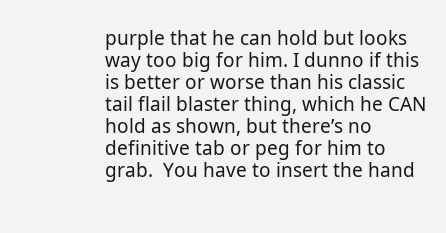purple that he can hold but looks way too big for him. I dunno if this is better or worse than his classic tail flail blaster thing, which he CAN hold as shown, but there’s no definitive tab or peg for him to grab.  You have to insert the hand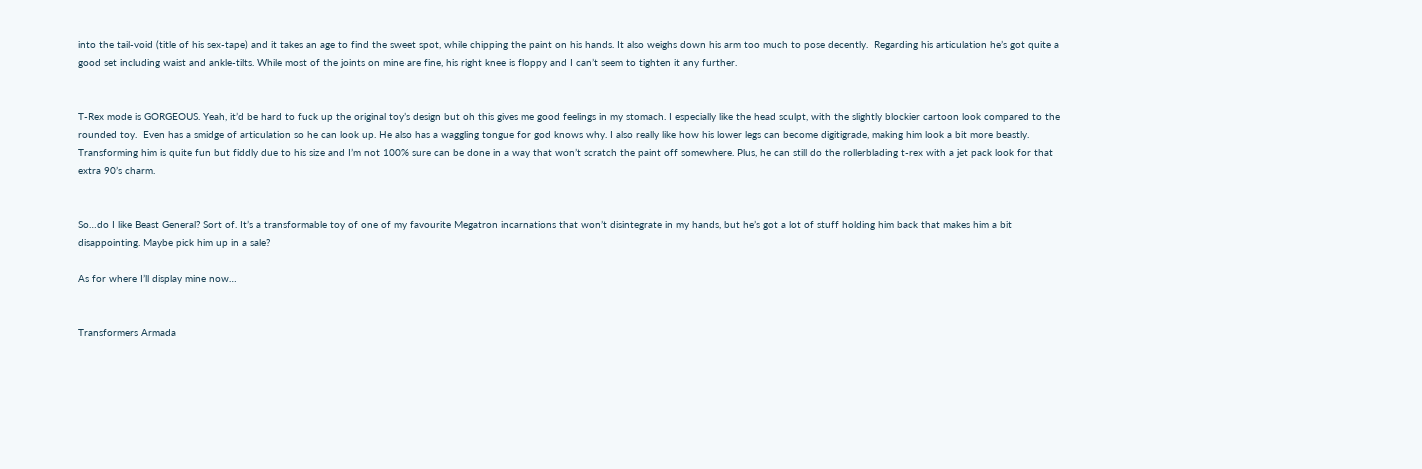into the tail-void (title of his sex-tape) and it takes an age to find the sweet spot, while chipping the paint on his hands. It also weighs down his arm too much to pose decently.  Regarding his articulation he’s got quite a good set including waist and ankle-tilts. While most of the joints on mine are fine, his right knee is floppy and I can’t seem to tighten it any further.


T-Rex mode is GORGEOUS. Yeah, it’d be hard to fuck up the original toy’s design but oh this gives me good feelings in my stomach. I especially like the head sculpt, with the slightly blockier cartoon look compared to the rounded toy.  Even has a smidge of articulation so he can look up. He also has a waggling tongue for god knows why. I also really like how his lower legs can become digitigrade, making him look a bit more beastly. Transforming him is quite fun but fiddly due to his size and I’m not 100% sure can be done in a way that won’t scratch the paint off somewhere. Plus, he can still do the rollerblading t-rex with a jet pack look for that extra 90’s charm.


So…do I like Beast General? Sort of. It’s a transformable toy of one of my favourite Megatron incarnations that won’t disintegrate in my hands, but he’s got a lot of stuff holding him back that makes him a bit disappointing. Maybe pick him up in a sale?

As for where I’ll display mine now…


Transformers Armada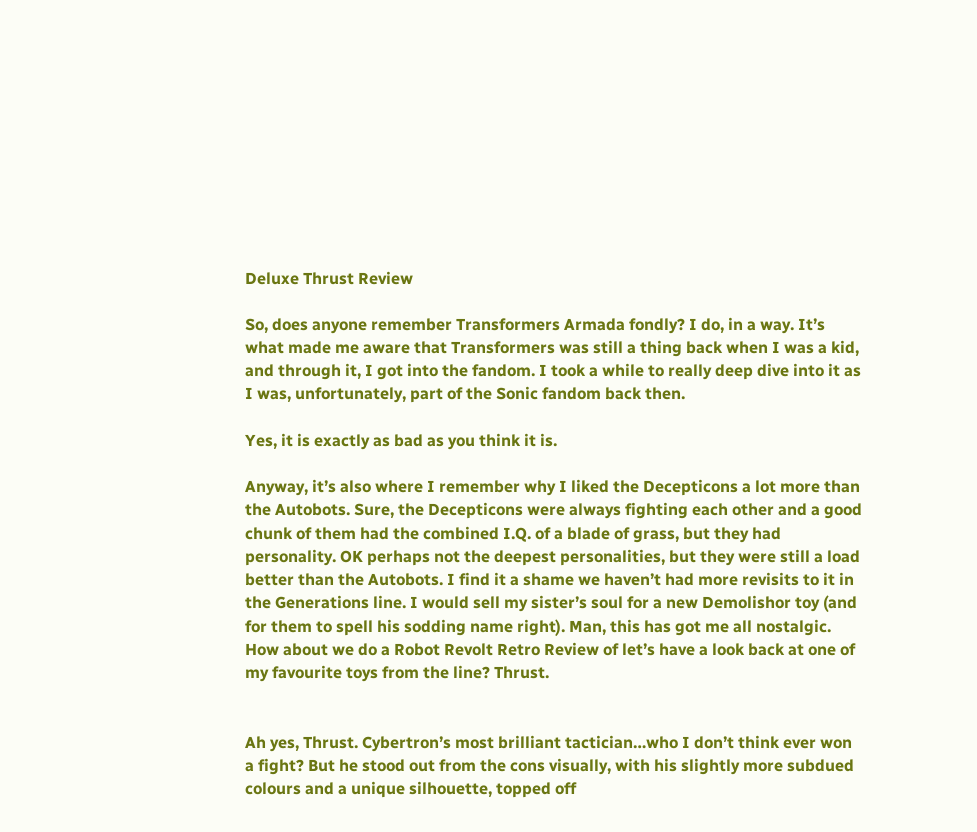Deluxe Thrust Review

So, does anyone remember Transformers Armada fondly? I do, in a way. It’s what made me aware that Transformers was still a thing back when I was a kid, and through it, I got into the fandom. I took a while to really deep dive into it as I was, unfortunately, part of the Sonic fandom back then.

Yes, it is exactly as bad as you think it is.

Anyway, it’s also where I remember why I liked the Decepticons a lot more than the Autobots. Sure, the Decepticons were always fighting each other and a good chunk of them had the combined I.Q. of a blade of grass, but they had personality. OK perhaps not the deepest personalities, but they were still a load better than the Autobots. I find it a shame we haven’t had more revisits to it in the Generations line. I would sell my sister’s soul for a new Demolishor toy (and for them to spell his sodding name right). Man, this has got me all nostalgic. How about we do a Robot Revolt Retro Review of let’s have a look back at one of my favourite toys from the line? Thrust.


Ah yes, Thrust. Cybertron’s most brilliant tactician…who I don’t think ever won a fight? But he stood out from the cons visually, with his slightly more subdued colours and a unique silhouette, topped off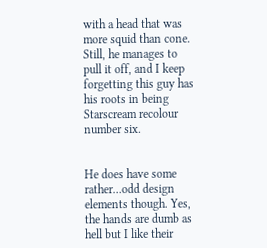with a head that was more squid than cone. Still, he manages to pull it off, and I keep forgetting this guy has his roots in being Starscream recolour number six.


He does have some rather…odd design elements though. Yes, the hands are dumb as hell but I like their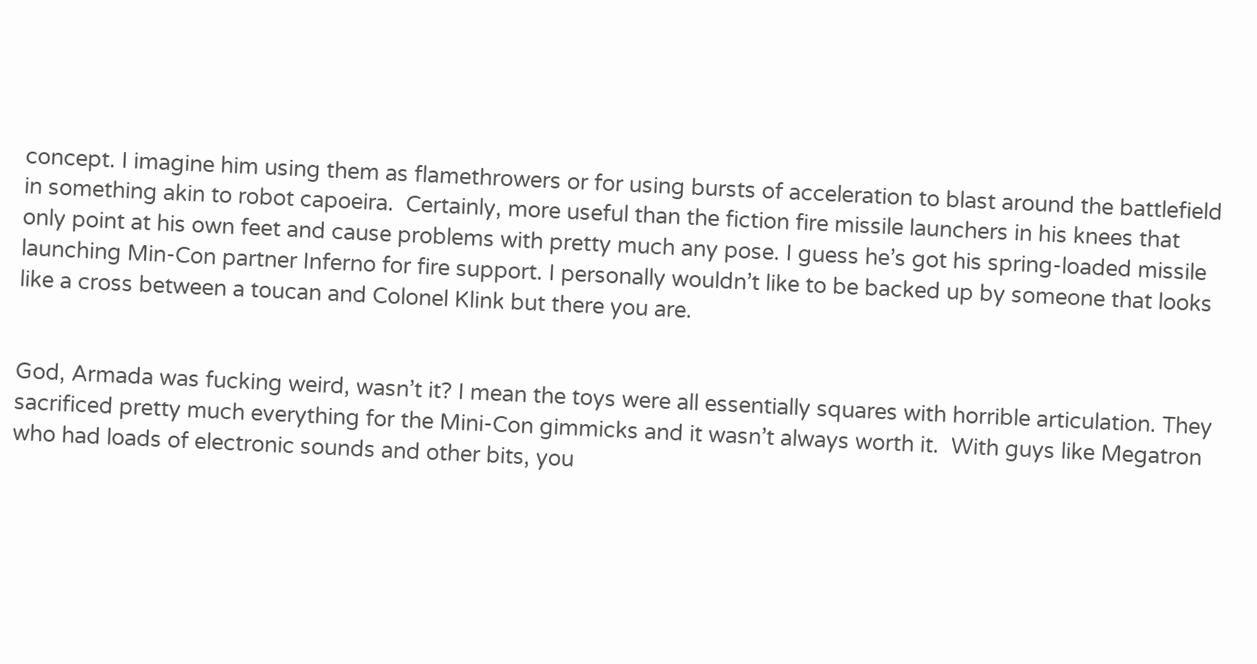concept. I imagine him using them as flamethrowers or for using bursts of acceleration to blast around the battlefield in something akin to robot capoeira.  Certainly, more useful than the fiction fire missile launchers in his knees that only point at his own feet and cause problems with pretty much any pose. I guess he’s got his spring-loaded missile launching Min-Con partner Inferno for fire support. I personally wouldn’t like to be backed up by someone that looks like a cross between a toucan and Colonel Klink but there you are.


God, Armada was fucking weird, wasn’t it? I mean the toys were all essentially squares with horrible articulation. They sacrificed pretty much everything for the Mini-Con gimmicks and it wasn’t always worth it.  With guys like Megatron who had loads of electronic sounds and other bits, you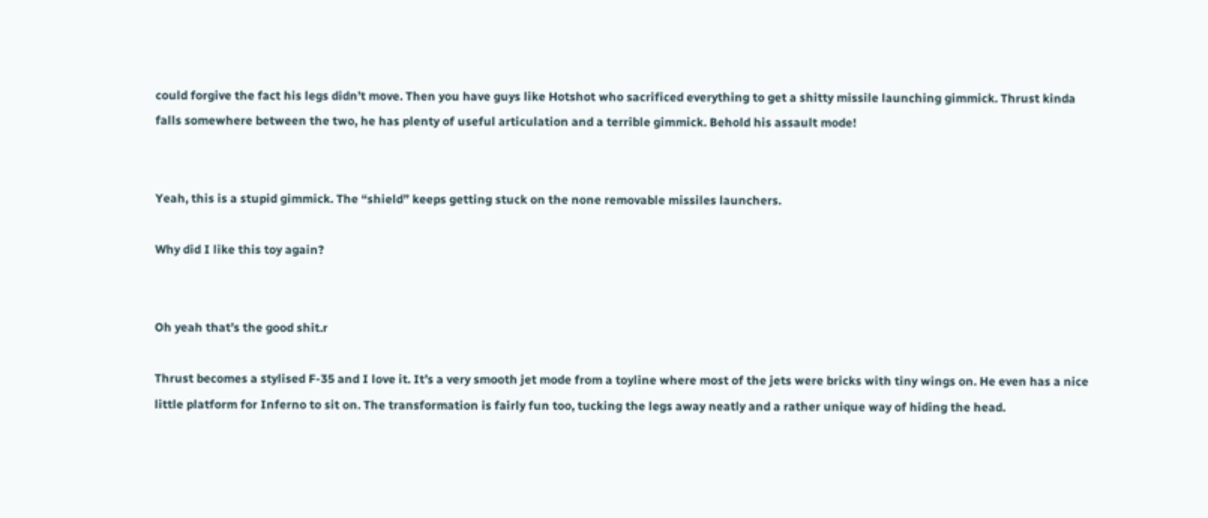could forgive the fact his legs didn’t move. Then you have guys like Hotshot who sacrificed everything to get a shitty missile launching gimmick. Thrust kinda falls somewhere between the two, he has plenty of useful articulation and a terrible gimmick. Behold his assault mode!


Yeah, this is a stupid gimmick. The “shield” keeps getting stuck on the none removable missiles launchers.

Why did I like this toy again?


Oh yeah that’s the good shit.r

Thrust becomes a stylised F-35 and I love it. It’s a very smooth jet mode from a toyline where most of the jets were bricks with tiny wings on. He even has a nice little platform for Inferno to sit on. The transformation is fairly fun too, tucking the legs away neatly and a rather unique way of hiding the head.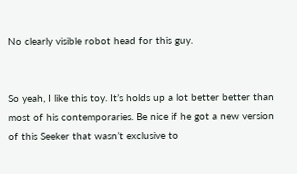No clearly visible robot head for this guy.


So yeah, I like this toy. It’s holds up a lot better better than most of his contemporaries. Be nice if he got a new version of this Seeker that wasn’t exclusive to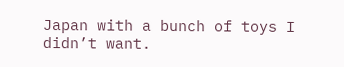Japan with a bunch of toys I didn’t want.